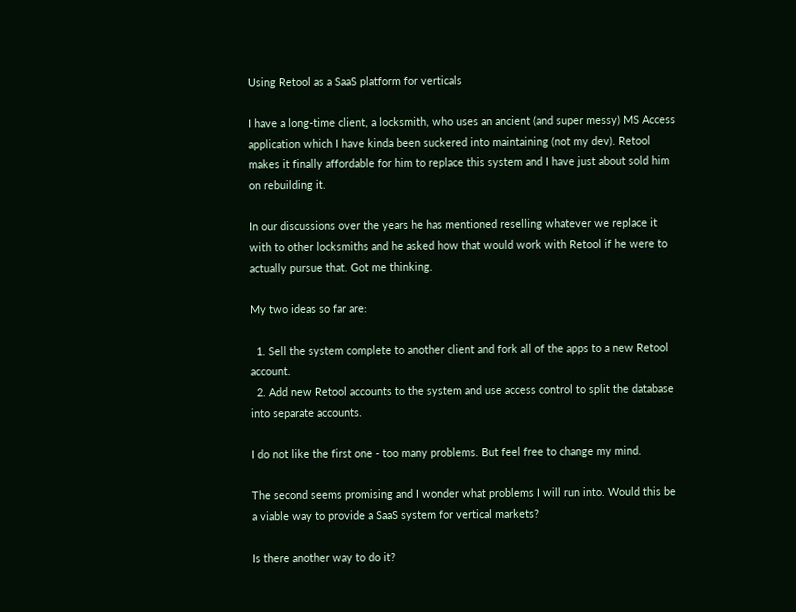Using Retool as a SaaS platform for verticals

I have a long-time client, a locksmith, who uses an ancient (and super messy) MS Access application which I have kinda been suckered into maintaining (not my dev). Retool makes it finally affordable for him to replace this system and I have just about sold him on rebuilding it.

In our discussions over the years he has mentioned reselling whatever we replace it with to other locksmiths and he asked how that would work with Retool if he were to actually pursue that. Got me thinking.

My two ideas so far are:

  1. Sell the system complete to another client and fork all of the apps to a new Retool account.
  2. Add new Retool accounts to the system and use access control to split the database into separate accounts.

I do not like the first one - too many problems. But feel free to change my mind.

The second seems promising and I wonder what problems I will run into. Would this be a viable way to provide a SaaS system for vertical markets?

Is there another way to do it?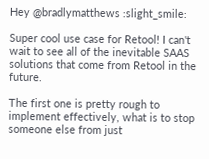Hey @bradlymatthews :slight_smile:

Super cool use case for Retool! I can't wait to see all of the inevitable SAAS solutions that come from Retool in the future.

The first one is pretty rough to implement effectively, what is to stop someone else from just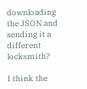downloading the JSON and sending it a different locksmith?

I think the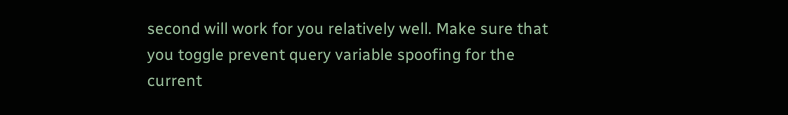second will work for you relatively well. Make sure that you toggle prevent query variable spoofing for the current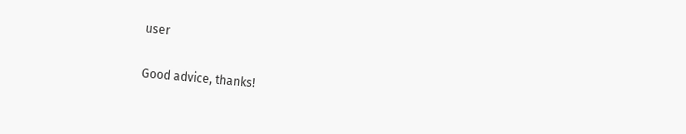user


Good advice, thanks!